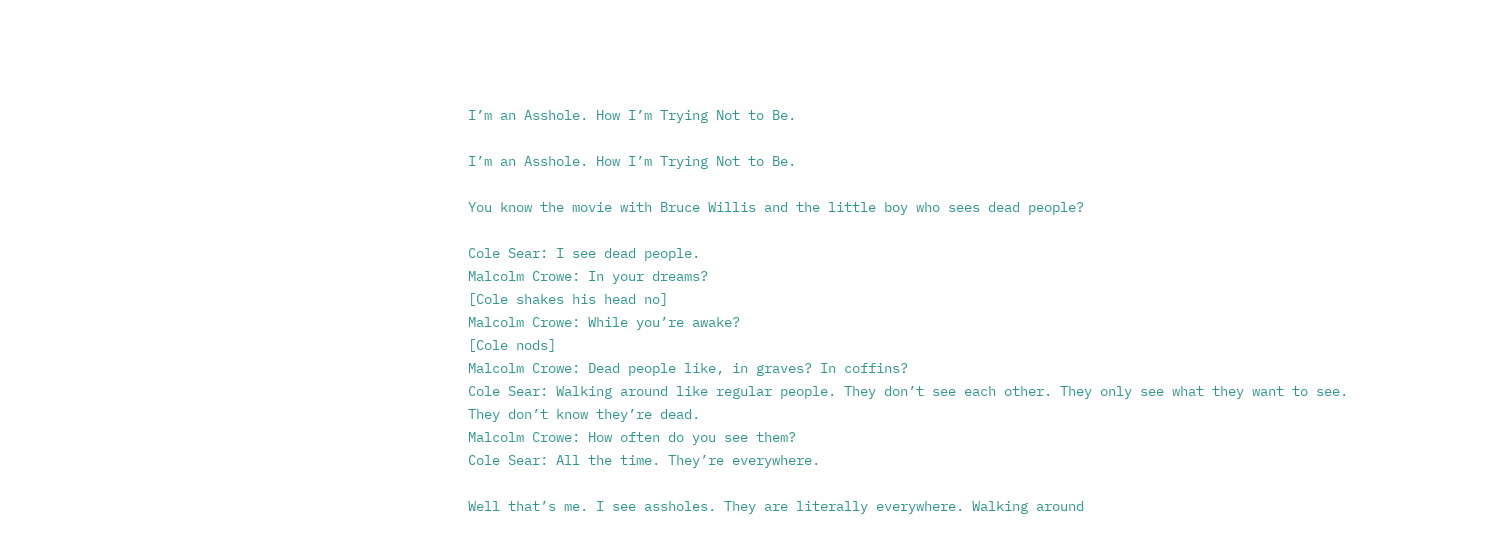I’m an Asshole. How I’m Trying Not to Be.

I’m an Asshole. How I’m Trying Not to Be.

You know the movie with Bruce Willis and the little boy who sees dead people?

Cole Sear: I see dead people.
Malcolm Crowe: In your dreams?
[Cole shakes his head no]
Malcolm Crowe: While you’re awake?
[Cole nods]
Malcolm Crowe: Dead people like, in graves? In coffins?
Cole Sear: Walking around like regular people. They don’t see each other. They only see what they want to see. They don’t know they’re dead.
Malcolm Crowe: How often do you see them?
Cole Sear: All the time. They’re everywhere.

Well that’s me. I see assholes. They are literally everywhere. Walking around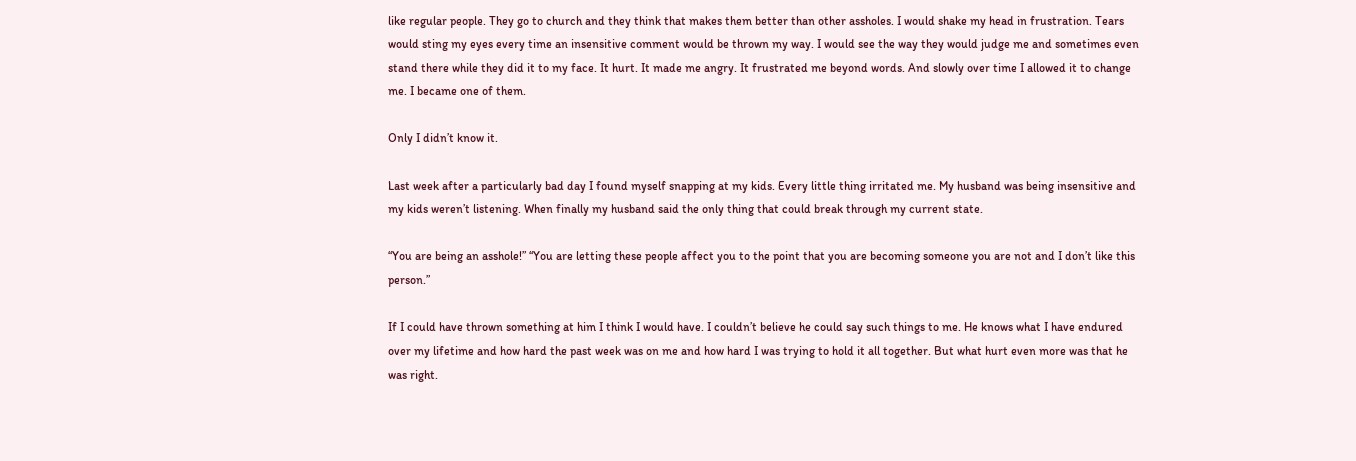like regular people. They go to church and they think that makes them better than other assholes. I would shake my head in frustration. Tears would sting my eyes every time an insensitive comment would be thrown my way. I would see the way they would judge me and sometimes even stand there while they did it to my face. It hurt. It made me angry. It frustrated me beyond words. And slowly over time I allowed it to change me. I became one of them.

Only I didn’t know it.

Last week after a particularly bad day I found myself snapping at my kids. Every little thing irritated me. My husband was being insensitive and my kids weren’t listening. When finally my husband said the only thing that could break through my current state.

“You are being an asshole!” “You are letting these people affect you to the point that you are becoming someone you are not and I don’t like this person.”

If I could have thrown something at him I think I would have. I couldn’t believe he could say such things to me. He knows what I have endured over my lifetime and how hard the past week was on me and how hard I was trying to hold it all together. But what hurt even more was that he was right.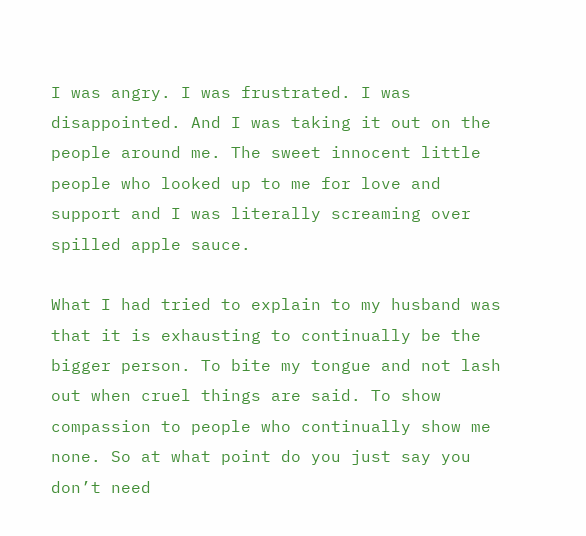I was angry. I was frustrated. I was disappointed. And I was taking it out on the people around me. The sweet innocent little people who looked up to me for love and support and I was literally screaming over spilled apple sauce.

What I had tried to explain to my husband was that it is exhausting to continually be the bigger person. To bite my tongue and not lash out when cruel things are said. To show compassion to people who continually show me none. So at what point do you just say you don’t need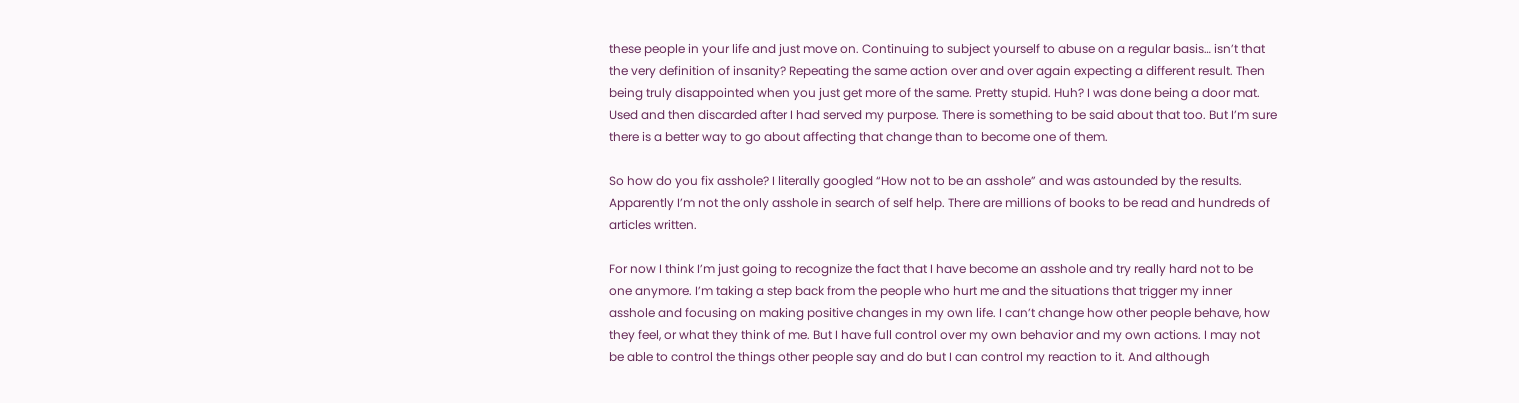these people in your life and just move on. Continuing to subject yourself to abuse on a regular basis… isn’t that the very definition of insanity? Repeating the same action over and over again expecting a different result. Then being truly disappointed when you just get more of the same. Pretty stupid. Huh? I was done being a door mat. Used and then discarded after I had served my purpose. There is something to be said about that too. But I’m sure there is a better way to go about affecting that change than to become one of them.

So how do you fix asshole? I literally googled “How not to be an asshole” and was astounded by the results. Apparently I’m not the only asshole in search of self help. There are millions of books to be read and hundreds of articles written.

For now I think I’m just going to recognize the fact that I have become an asshole and try really hard not to be one anymore. I’m taking a step back from the people who hurt me and the situations that trigger my inner asshole and focusing on making positive changes in my own life. I can’t change how other people behave, how they feel, or what they think of me. But I have full control over my own behavior and my own actions. I may not be able to control the things other people say and do but I can control my reaction to it. And although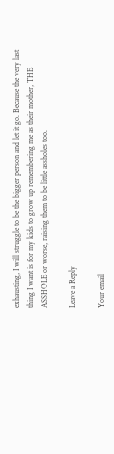exhausting, I will struggle to be the bigger person and let it go. Because the very last thing I want is for my kids to grow up remembering me as their mother, THE ASSHOLE or worse, raising them to be little assholes too.

Leave a Reply

Your email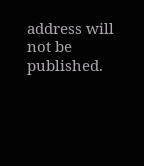address will not be published.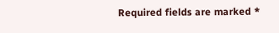Required fields are marked *